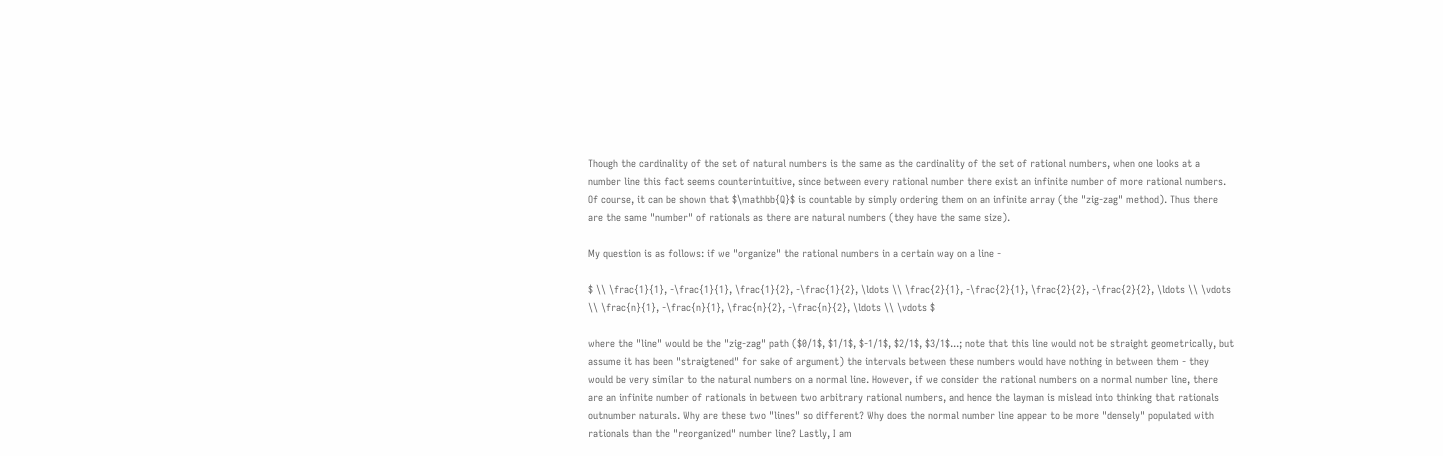Though the cardinality of the set of natural numbers is the same as the cardinality of the set of rational numbers, when one looks at a number line this fact seems counterintuitive, since between every rational number there exist an infinite number of more rational numbers. Of course, it can be shown that $\mathbb{Q}$ is countable by simply ordering them on an infinite array (the "zig-zag" method). Thus there are the same "number" of rationals as there are natural numbers (they have the same size).

My question is as follows: if we "organize" the rational numbers in a certain way on a line -

$ \\ \frac{1}{1}, -\frac{1}{1}, \frac{1}{2}, -\frac{1}{2}, \ldots \\ \frac{2}{1}, -\frac{2}{1}, \frac{2}{2}, -\frac{2}{2}, \ldots \\ \vdots \\ \frac{n}{1}, -\frac{n}{1}, \frac{n}{2}, -\frac{n}{2}, \ldots \\ \vdots $

where the "line" would be the "zig-zag" path ($0/1$, $1/1$, $-1/1$, $2/1$, $3/1$...; note that this line would not be straight geometrically, but assume it has been "straigtened" for sake of argument) the intervals between these numbers would have nothing in between them - they would be very similar to the natural numbers on a normal line. However, if we consider the rational numbers on a normal number line, there are an infinite number of rationals in between two arbitrary rational numbers, and hence the layman is mislead into thinking that rationals outnumber naturals. Why are these two "lines" so different? Why does the normal number line appear to be more "densely" populated with rationals than the "reorganized" number line? Lastly, I am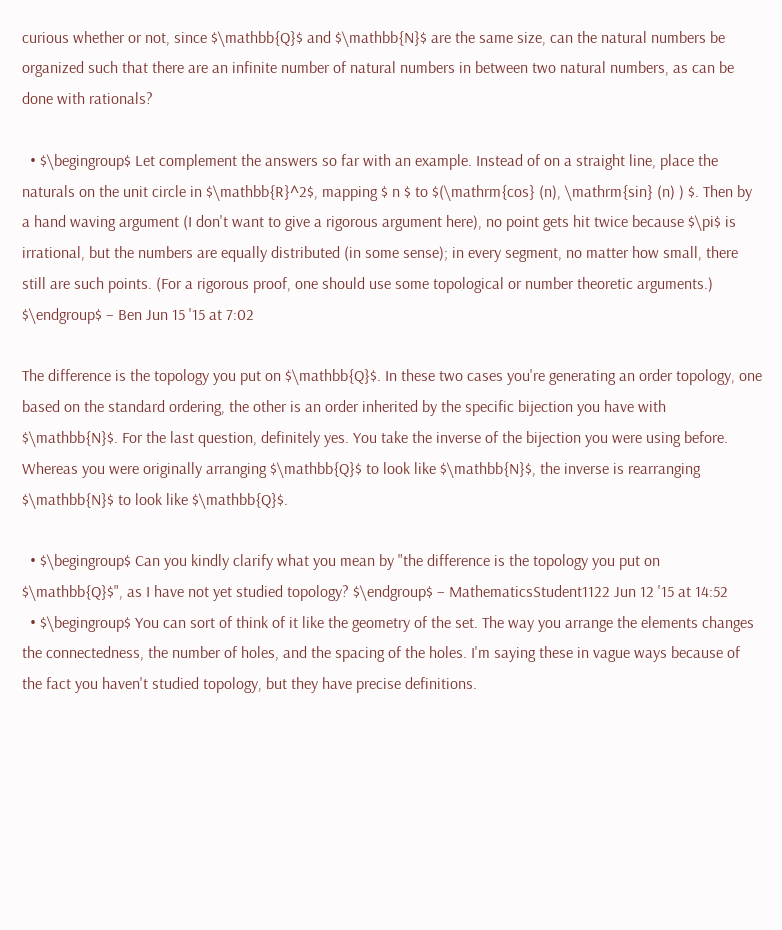curious whether or not, since $\mathbb{Q}$ and $\mathbb{N}$ are the same size, can the natural numbers be organized such that there are an infinite number of natural numbers in between two natural numbers, as can be done with rationals?

  • $\begingroup$ Let complement the answers so far with an example. Instead of on a straight line, place the naturals on the unit circle in $\mathbb{R}^2$, mapping $ n $ to $(\mathrm{cos} (n), \mathrm{sin} (n) ) $. Then by a hand waving argument (I don't want to give a rigorous argument here), no point gets hit twice because $\pi$ is irrational, but the numbers are equally distributed (in some sense); in every segment, no matter how small, there still are such points. (For a rigorous proof, one should use some topological or number theoretic arguments.) $\endgroup$ – Ben Jun 15 '15 at 7:02

The difference is the topology you put on $\mathbb{Q}$. In these two cases you're generating an order topology, one based on the standard ordering, the other is an order inherited by the specific bijection you have with $\mathbb{N}$. For the last question, definitely yes. You take the inverse of the bijection you were using before. Whereas you were originally arranging $\mathbb{Q}$ to look like $\mathbb{N}$, the inverse is rearranging $\mathbb{N}$ to look like $\mathbb{Q}$.

  • $\begingroup$ Can you kindly clarify what you mean by "the difference is the topology you put on $\mathbb{Q}$", as I have not yet studied topology? $\endgroup$ – MathematicsStudent1122 Jun 12 '15 at 14:52
  • $\begingroup$ You can sort of think of it like the geometry of the set. The way you arrange the elements changes the connectedness, the number of holes, and the spacing of the holes. I'm saying these in vague ways because of the fact you haven't studied topology, but they have precise definitions.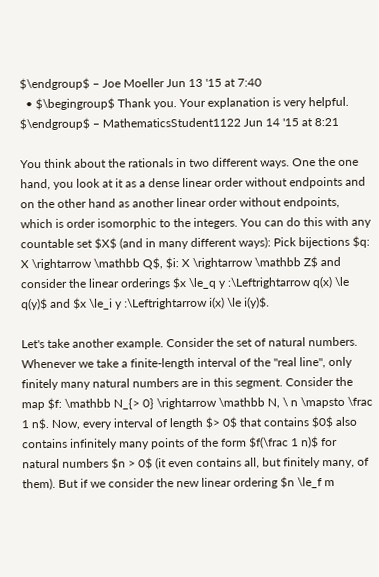$\endgroup$ – Joe Moeller Jun 13 '15 at 7:40
  • $\begingroup$ Thank you. Your explanation is very helpful. $\endgroup$ – MathematicsStudent1122 Jun 14 '15 at 8:21

You think about the rationals in two different ways. One the one hand, you look at it as a dense linear order without endpoints and on the other hand as another linear order without endpoints, which is order isomorphic to the integers. You can do this with any countable set $X$ (and in many different ways): Pick bijections $q: X \rightarrow \mathbb Q$, $i: X \rightarrow \mathbb Z$ and consider the linear orderings $x \le_q y :\Leftrightarrow q(x) \le q(y)$ and $x \le_i y :\Leftrightarrow i(x) \le i(y)$.

Let's take another example. Consider the set of natural numbers. Whenever we take a finite-length interval of the "real line", only finitely many natural numbers are in this segment. Consider the map $f: \mathbb N_{> 0} \rightarrow \mathbb N, \ n \mapsto \frac 1 n$. Now, every interval of length $> 0$ that contains $0$ also contains infinitely many points of the form $f(\frac 1 n)$ for natural numbers $n > 0$ (it even contains all, but finitely many, of them). But if we consider the new linear ordering $n \le_f m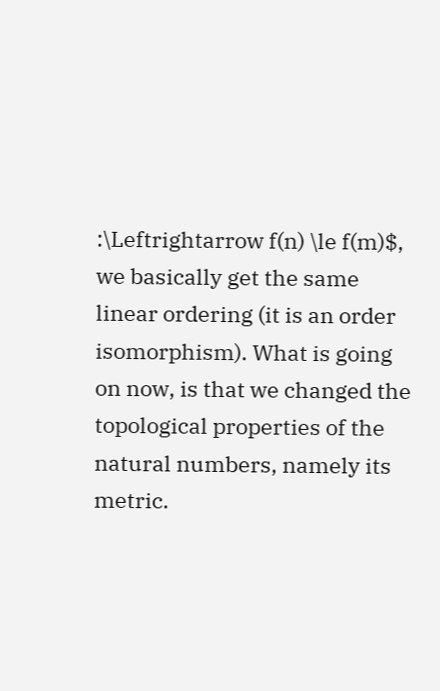:\Leftrightarrow f(n) \le f(m)$, we basically get the same linear ordering (it is an order isomorphism). What is going on now, is that we changed the topological properties of the natural numbers, namely its metric.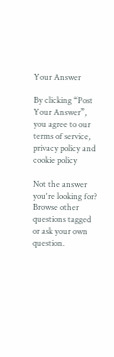Your Answer

By clicking “Post Your Answer”, you agree to our terms of service, privacy policy and cookie policy

Not the answer you're looking for? Browse other questions tagged or ask your own question.